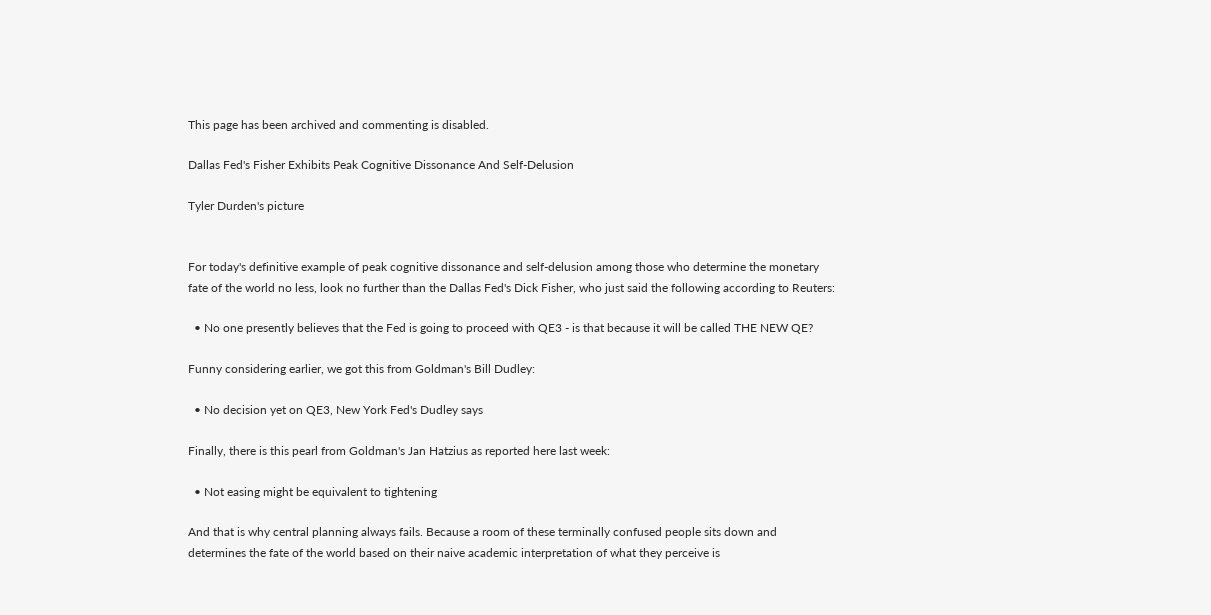This page has been archived and commenting is disabled.

Dallas Fed's Fisher Exhibits Peak Cognitive Dissonance And Self-Delusion

Tyler Durden's picture


For today's definitive example of peak cognitive dissonance and self-delusion among those who determine the monetary fate of the world no less, look no further than the Dallas Fed's Dick Fisher, who just said the following according to Reuters:

  • No one presently believes that the Fed is going to proceed with QE3 - is that because it will be called THE NEW QE?

Funny considering earlier, we got this from Goldman's Bill Dudley:

  • No decision yet on QE3, New York Fed's Dudley says

Finally, there is this pearl from Goldman's Jan Hatzius as reported here last week:

  • Not easing might be equivalent to tightening

And that is why central planning always fails. Because a room of these terminally confused people sits down and determines the fate of the world based on their naive academic interpretation of what they perceive is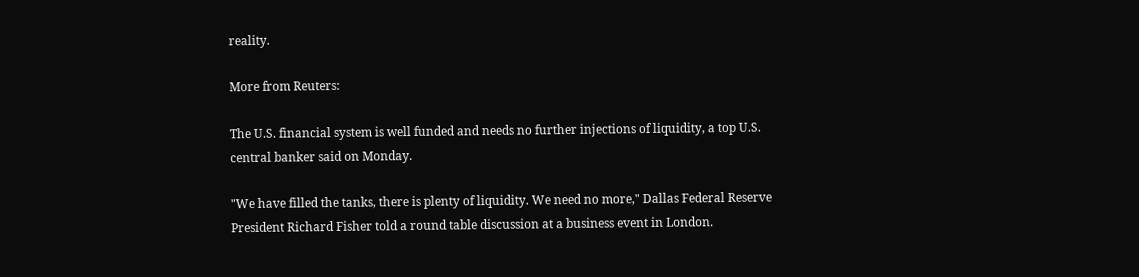reality.

More from Reuters:

The U.S. financial system is well funded and needs no further injections of liquidity, a top U.S. central banker said on Monday.

"We have filled the tanks, there is plenty of liquidity. We need no more," Dallas Federal Reserve President Richard Fisher told a round table discussion at a business event in London.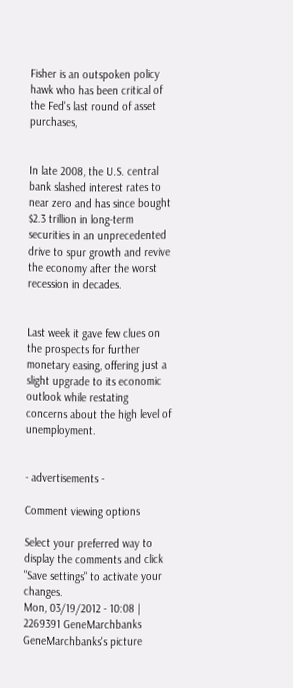Fisher is an outspoken policy hawk who has been critical of the Fed's last round of asset purchases,


In late 2008, the U.S. central bank slashed interest rates to near zero and has since bought $2.3 trillion in long-term securities in an unprecedented drive to spur growth and revive the economy after the worst recession in decades.


Last week it gave few clues on the prospects for further monetary easing, offering just a slight upgrade to its economic outlook while restating concerns about the high level of unemployment.


- advertisements -

Comment viewing options

Select your preferred way to display the comments and click "Save settings" to activate your changes.
Mon, 03/19/2012 - 10:08 | 2269391 GeneMarchbanks
GeneMarchbanks's picture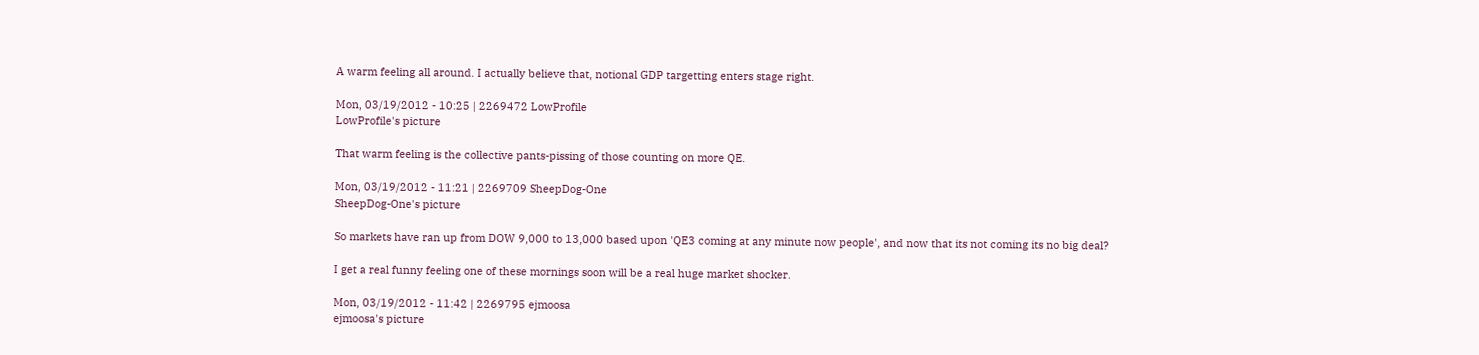A warm feeling all around. I actually believe that, notional GDP targetting enters stage right.

Mon, 03/19/2012 - 10:25 | 2269472 LowProfile
LowProfile's picture

That warm feeling is the collective pants-pissing of those counting on more QE.

Mon, 03/19/2012 - 11:21 | 2269709 SheepDog-One
SheepDog-One's picture

So markets have ran up from DOW 9,000 to 13,000 based upon 'QE3 coming at any minute now people', and now that its not coming its no big deal?

I get a real funny feeling one of these mornings soon will be a real huge market shocker.

Mon, 03/19/2012 - 11:42 | 2269795 ejmoosa
ejmoosa's picture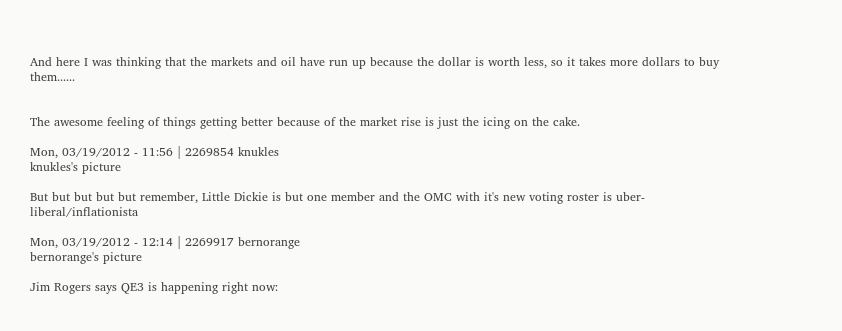And here I was thinking that the markets and oil have run up because the dollar is worth less, so it takes more dollars to buy them......


The awesome feeling of things getting better because of the market rise is just the icing on the cake.

Mon, 03/19/2012 - 11:56 | 2269854 knukles
knukles's picture

But but but but but remember, Little Dickie is but one member and the OMC with it's new voting roster is uber-liberal/inflationista

Mon, 03/19/2012 - 12:14 | 2269917 bernorange
bernorange's picture

Jim Rogers says QE3 is happening right now: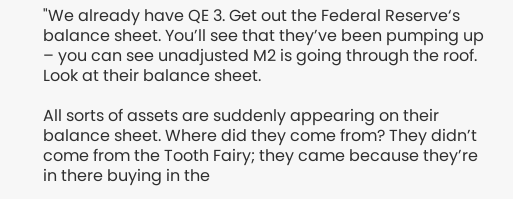"We already have QE 3. Get out the Federal Reserve‘s balance sheet. You’ll see that they’ve been pumping up – you can see unadjusted M2 is going through the roof. Look at their balance sheet.

All sorts of assets are suddenly appearing on their balance sheet. Where did they come from? They didn’t come from the Tooth Fairy; they came because they’re in there buying in the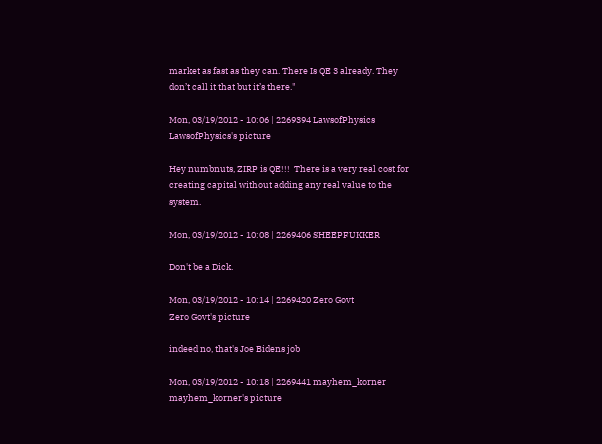market as fast as they can. There Is QE 3 already. They don’t call it that but it’s there."

Mon, 03/19/2012 - 10:06 | 2269394 LawsofPhysics
LawsofPhysics's picture

Hey numbnuts, ZIRP is QE!!!  There is a very real cost for creating capital without adding any real value to the system.

Mon, 03/19/2012 - 10:08 | 2269406 SHEEPFUKKER

Don't be a Dick.

Mon, 03/19/2012 - 10:14 | 2269420 Zero Govt
Zero Govt's picture

indeed no, that's Joe Bidens job

Mon, 03/19/2012 - 10:18 | 2269441 mayhem_korner
mayhem_korner's picture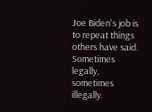Joe Biden's job is to repeat things others have said.  Sometimes legally, sometimes illegally.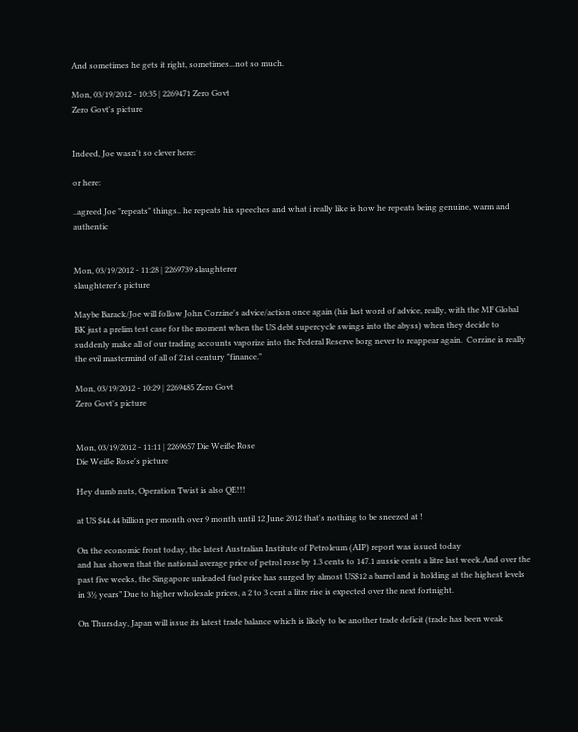And sometimes he gets it right, sometimes...not so much.

Mon, 03/19/2012 - 10:35 | 2269471 Zero Govt
Zero Govt's picture


Indeed, Joe wasn't so clever here:

or here:

..agreed Joe "repeats" things.. he repeats his speeches and what i really like is how he repeats being genuine, warm and authentic


Mon, 03/19/2012 - 11:28 | 2269739 slaughterer
slaughterer's picture

Maybe Barack/Joe will follow John Corzine's advice/action once again (his last word of advice, really, with the MF Global BK just a prelim test case for the moment when the US debt supercycle swings into the abyss) when they decide to suddenly make all of our trading accounts vaporize into the Federal Reserve borg never to reappear again.  Corzine is really the evil mastermind of all of 21st century "finance."

Mon, 03/19/2012 - 10:29 | 2269485 Zero Govt
Zero Govt's picture


Mon, 03/19/2012 - 11:11 | 2269657 Die Weiße Rose
Die Weiße Rose's picture

Hey dumb nuts, Operation Twist is also QE!!!

at US $44.44 billion per month over 9 month until 12 June 2012 that's nothing to be sneezed at !

On the economic front today, the latest Australian Institute of Petroleum (AIP) report was issued today
and has shown that the national average price of petrol rose by 1.3 cents to 147.1 aussie cents a litre last week.And over the past five weeks, the Singapore unleaded fuel price has surged by almost US$12 a barrel and is holding at the highest levels in 3½ years” Due to higher wholesale prices, a 2 to 3 cent a litre rise is expected over the next fortnight.

On Thursday, Japan will issue its latest trade balance which is likely to be another trade deficit (trade has been weak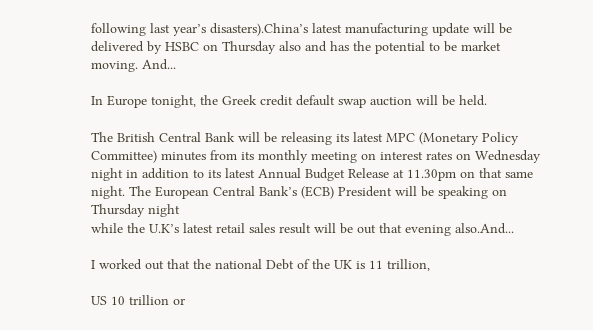following last year’s disasters).China’s latest manufacturing update will be delivered by HSBC on Thursday also and has the potential to be market moving. And...

In Europe tonight, the Greek credit default swap auction will be held.

The British Central Bank will be releasing its latest MPC (Monetary Policy Committee) minutes from its monthly meeting on interest rates on Wednesday night in addition to its latest Annual Budget Release at 11.30pm on that same night. The European Central Bank’s (ECB) President will be speaking on Thursday night
while the U.K’s latest retail sales result will be out that evening also.And...

I worked out that the national Debt of the UK is 11 trillion,

US 10 trillion or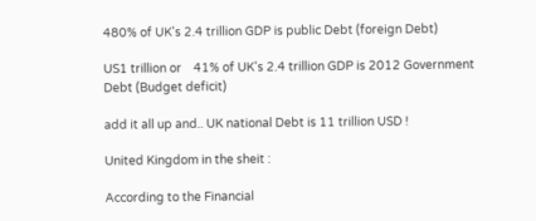480% of UK's 2.4 trillion GDP is public Debt (foreign Debt)

US1 trillion or    41% of UK's 2.4 trillion GDP is 2012 Government Debt (Budget deficit)

add it all up and.. UK national Debt is 11 trillion USD !

United Kingdom in the sheit :

According to the Financial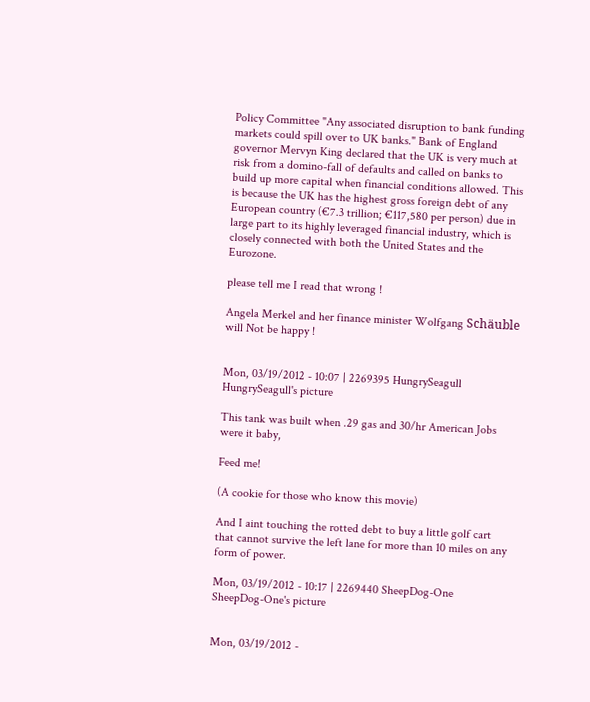Policy Committee "Any associated disruption to bank funding markets could spill over to UK banks." Bank of England governor Mervyn King declared that the UK is very much at risk from a domino-fall of defaults and called on banks to build up more capital when financial conditions allowed. This is because the UK has the highest gross foreign debt of any European country (€7.3 trillion; €117,580 per person) due in large part to its highly leveraged financial industry, which is closely connected with both the United States and the Eurozone.

please tell me I read that wrong !

Angela Merkel and her finance minister Wolfgang Schäuble will Not be happy !


Mon, 03/19/2012 - 10:07 | 2269395 HungrySeagull
HungrySeagull's picture

This tank was built when .29 gas and 30/hr American Jobs were it baby,

Feed me!

(A cookie for those who know this movie)

And I aint touching the rotted debt to buy a little golf cart that cannot survive the left lane for more than 10 miles on any form of power.

Mon, 03/19/2012 - 10:17 | 2269440 SheepDog-One
SheepDog-One's picture


Mon, 03/19/2012 -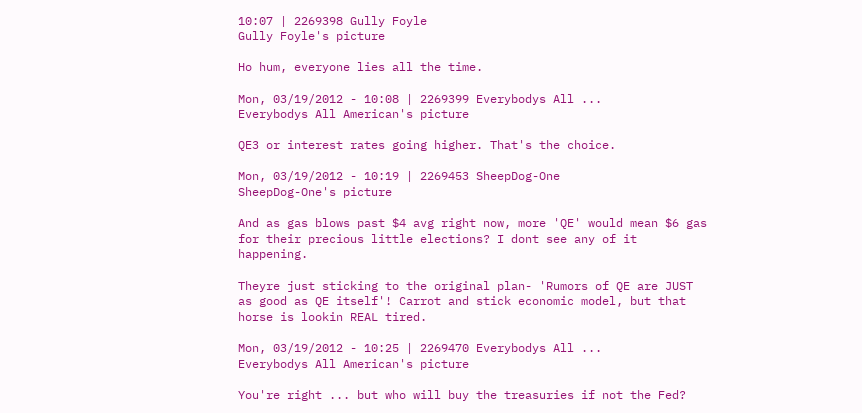10:07 | 2269398 Gully Foyle
Gully Foyle's picture

Ho hum, everyone lies all the time.

Mon, 03/19/2012 - 10:08 | 2269399 Everybodys All ...
Everybodys All American's picture

QE3 or interest rates going higher. That's the choice.

Mon, 03/19/2012 - 10:19 | 2269453 SheepDog-One
SheepDog-One's picture

And as gas blows past $4 avg right now, more 'QE' would mean $6 gas for their precious little elections? I dont see any of it happening.

Theyre just sticking to the original plan- 'Rumors of QE are JUST as good as QE itself'! Carrot and stick economic model, but that horse is lookin REAL tired.

Mon, 03/19/2012 - 10:25 | 2269470 Everybodys All ...
Everybodys All American's picture

You're right ... but who will buy the treasuries if not the Fed?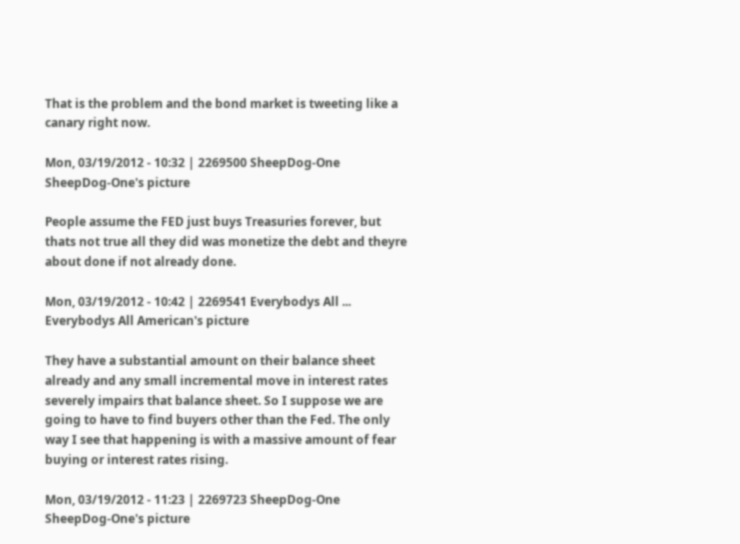That is the problem and the bond market is tweeting like a canary right now.

Mon, 03/19/2012 - 10:32 | 2269500 SheepDog-One
SheepDog-One's picture

People assume the FED just buys Treasuries forever, but thats not true all they did was monetize the debt and theyre about done if not already done.

Mon, 03/19/2012 - 10:42 | 2269541 Everybodys All ...
Everybodys All American's picture

They have a substantial amount on their balance sheet already and any small incremental move in interest rates severely impairs that balance sheet. So I suppose we are going to have to find buyers other than the Fed. The only way I see that happening is with a massive amount of fear buying or interest rates rising.

Mon, 03/19/2012 - 11:23 | 2269723 SheepDog-One
SheepDog-One's picture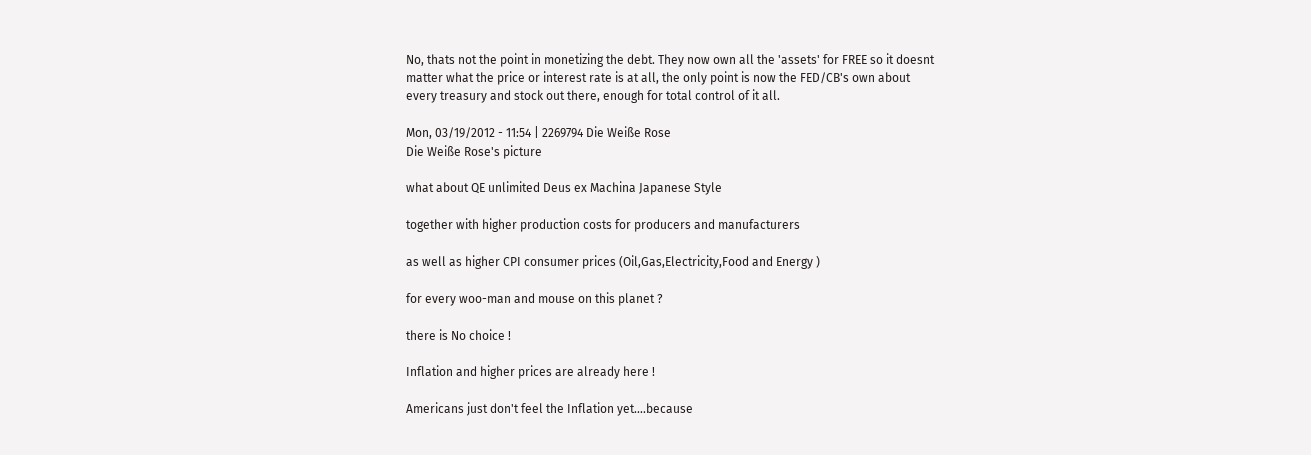No, thats not the point in monetizing the debt. They now own all the 'assets' for FREE so it doesnt matter what the price or interest rate is at all, the only point is now the FED/CB's own about every treasury and stock out there, enough for total control of it all.

Mon, 03/19/2012 - 11:54 | 2269794 Die Weiße Rose
Die Weiße Rose's picture

what about QE unlimited Deus ex Machina Japanese Style

together with higher production costs for producers and manufacturers

as well as higher CPI consumer prices (Oil,Gas,Electricity,Food and Energy )

for every woo-man and mouse on this planet ?

there is No choice !

Inflation and higher prices are already here !

Americans just don't feel the Inflation yet....because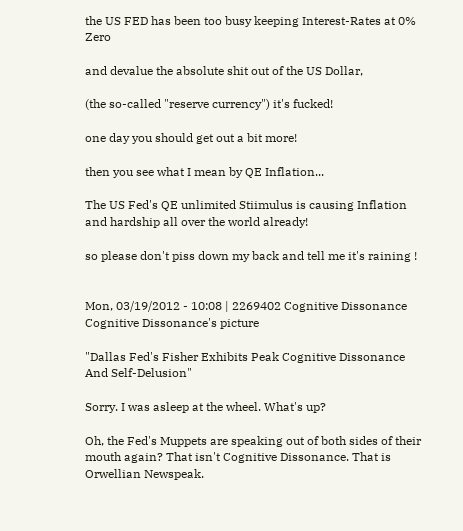the US FED has been too busy keeping Interest-Rates at 0% Zero

and devalue the absolute shit out of the US Dollar,

(the so-called "reserve currency") it's fucked!

one day you should get out a bit more!

then you see what I mean by QE Inflation...

The US Fed's QE unlimited Stiimulus is causing Inflation and hardship all over the world already!

so please don't piss down my back and tell me it's raining !


Mon, 03/19/2012 - 10:08 | 2269402 Cognitive Dissonance
Cognitive Dissonance's picture

"Dallas Fed's Fisher Exhibits Peak Cognitive Dissonance And Self-Delusion"

Sorry. I was asleep at the wheel. What's up?

Oh, the Fed's Muppets are speaking out of both sides of their mouth again? That isn't Cognitive Dissonance. That is Orwellian Newspeak.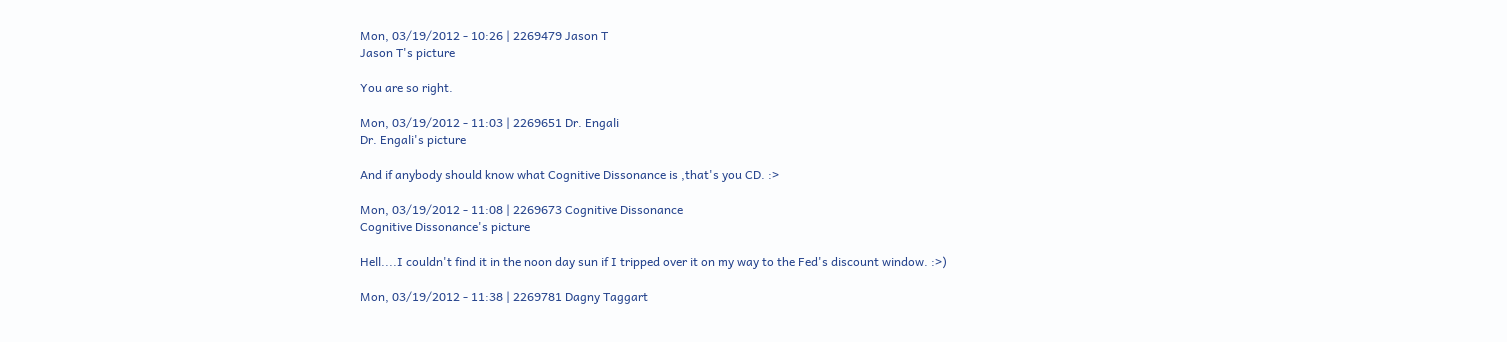Mon, 03/19/2012 - 10:26 | 2269479 Jason T
Jason T's picture

You are so right.

Mon, 03/19/2012 - 11:03 | 2269651 Dr. Engali
Dr. Engali's picture

And if anybody should know what Cognitive Dissonance is ,that's you CD. :>

Mon, 03/19/2012 - 11:08 | 2269673 Cognitive Dissonance
Cognitive Dissonance's picture

Hell....I couldn't find it in the noon day sun if I tripped over it on my way to the Fed's discount window. :>)

Mon, 03/19/2012 - 11:38 | 2269781 Dagny Taggart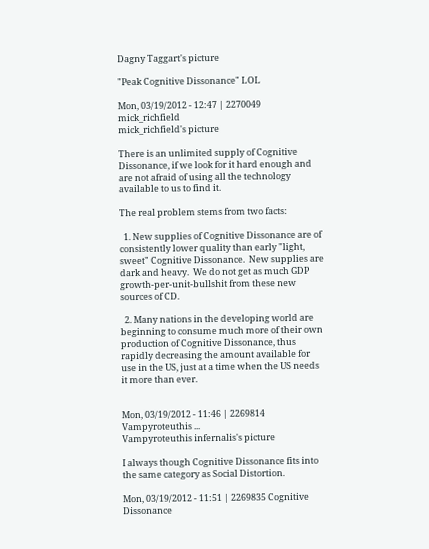Dagny Taggart's picture

"Peak Cognitive Dissonance" LOL

Mon, 03/19/2012 - 12:47 | 2270049 mick_richfield
mick_richfield's picture

There is an unlimited supply of Cognitive Dissonance, if we look for it hard enough and are not afraid of using all the technology available to us to find it.

The real problem stems from two facts:

  1. New supplies of Cognitive Dissonance are of consistently lower quality than early "light, sweet" Cognitive Dissonance.  New supplies are dark and heavy.  We do not get as much GDP growth-per-unit-bullshit from these new sources of CD.

  2. Many nations in the developing world are beginning to consume much more of their own production of Cognitive Dissonance, thus rapidly decreasing the amount available for use in the US, just at a time when the US needs it more than ever.


Mon, 03/19/2012 - 11:46 | 2269814 Vampyroteuthis ...
Vampyroteuthis infernalis's picture

I always though Cognitive Dissonance fits into the same category as Social Distortion.

Mon, 03/19/2012 - 11:51 | 2269835 Cognitive Dissonance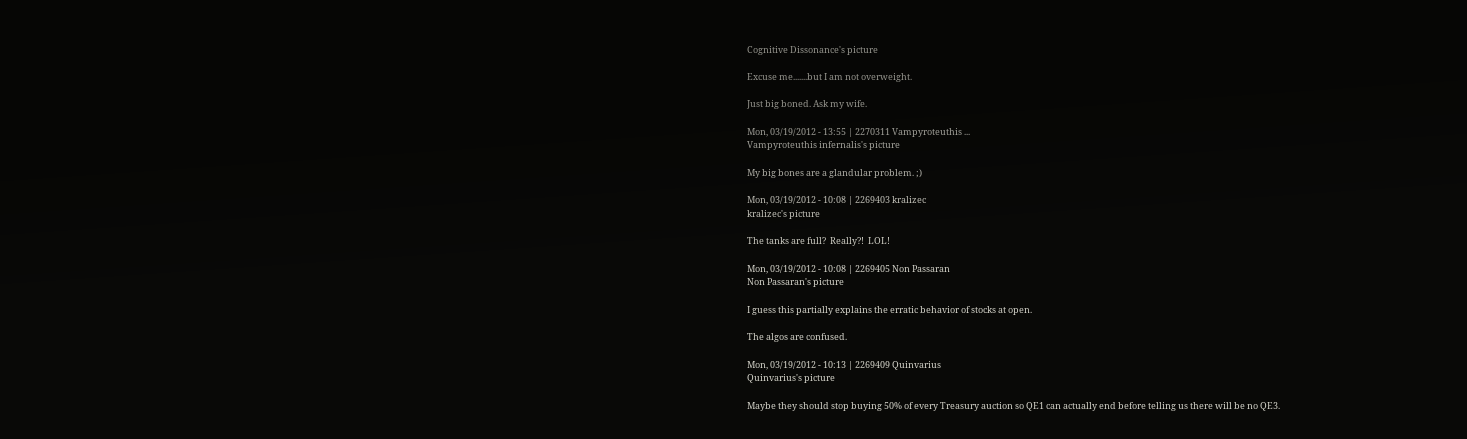Cognitive Dissonance's picture

Excuse me.......but I am not overweight.

Just big boned. Ask my wife.

Mon, 03/19/2012 - 13:55 | 2270311 Vampyroteuthis ...
Vampyroteuthis infernalis's picture

My big bones are a glandular problem. ;)

Mon, 03/19/2012 - 10:08 | 2269403 kralizec
kralizec's picture

The tanks are full?  Really?!  LOL!

Mon, 03/19/2012 - 10:08 | 2269405 Non Passaran
Non Passaran's picture

I guess this partially explains the erratic behavior of stocks at open.

The algos are confused.

Mon, 03/19/2012 - 10:13 | 2269409 Quinvarius
Quinvarius's picture

Maybe they should stop buying 50% of every Treasury auction so QE1 can actually end before telling us there will be no QE3.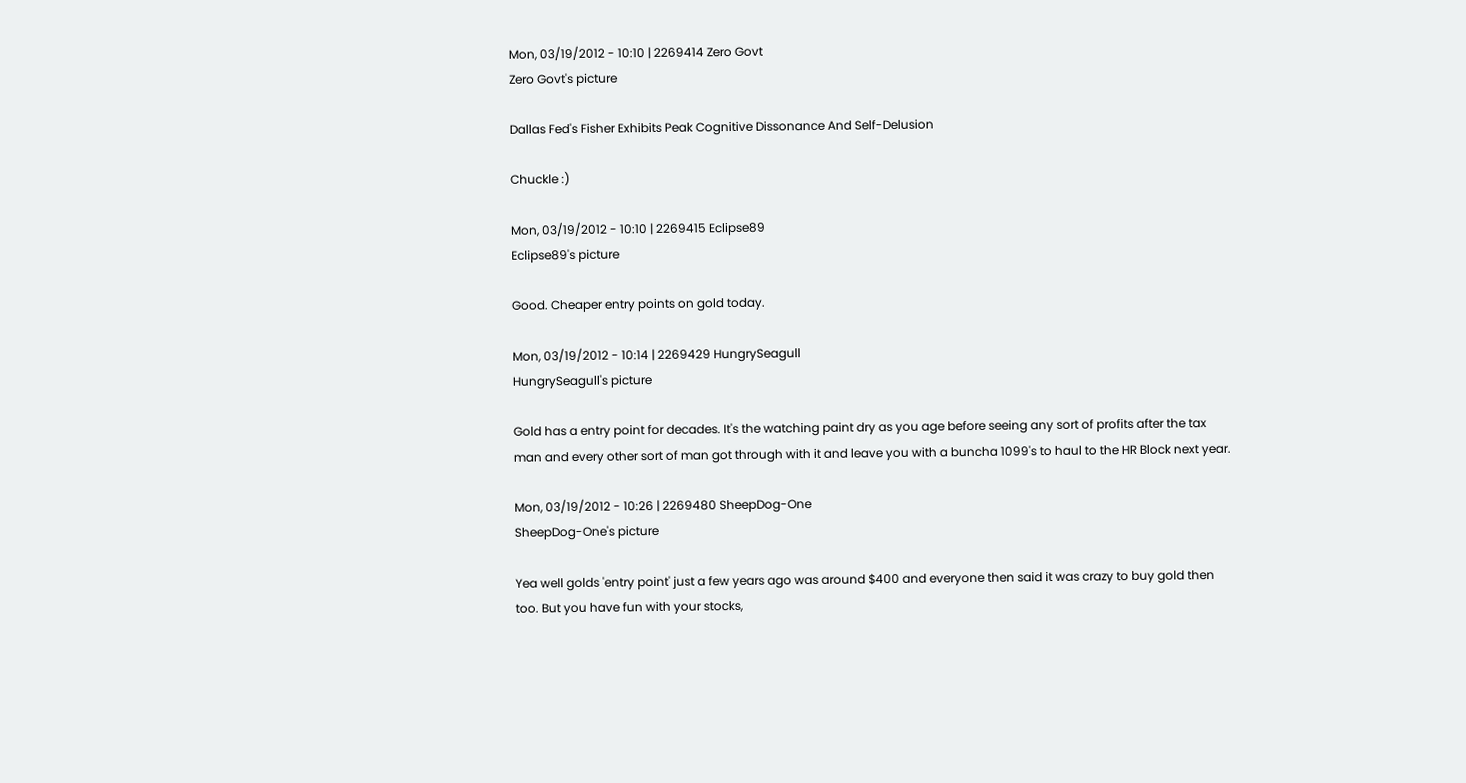Mon, 03/19/2012 - 10:10 | 2269414 Zero Govt
Zero Govt's picture

Dallas Fed's Fisher Exhibits Peak Cognitive Dissonance And Self-Delusion

Chuckle :)

Mon, 03/19/2012 - 10:10 | 2269415 Eclipse89
Eclipse89's picture

Good. Cheaper entry points on gold today.

Mon, 03/19/2012 - 10:14 | 2269429 HungrySeagull
HungrySeagull's picture

Gold has a entry point for decades. It's the watching paint dry as you age before seeing any sort of profits after the tax man and every other sort of man got through with it and leave you with a buncha 1099's to haul to the HR Block next year.

Mon, 03/19/2012 - 10:26 | 2269480 SheepDog-One
SheepDog-One's picture

Yea well golds 'entry point' just a few years ago was around $400 and everyone then said it was crazy to buy gold then too. But you have fun with your stocks,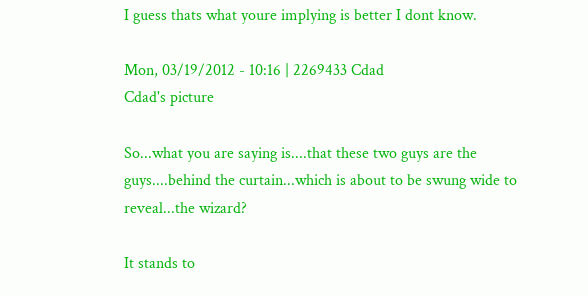I guess thats what youre implying is better I dont know.

Mon, 03/19/2012 - 10:16 | 2269433 Cdad
Cdad's picture

So...what you are saying is....that these two guys are the guys....behind the curtain...which is about to be swung wide to reveal...the wizard?

It stands to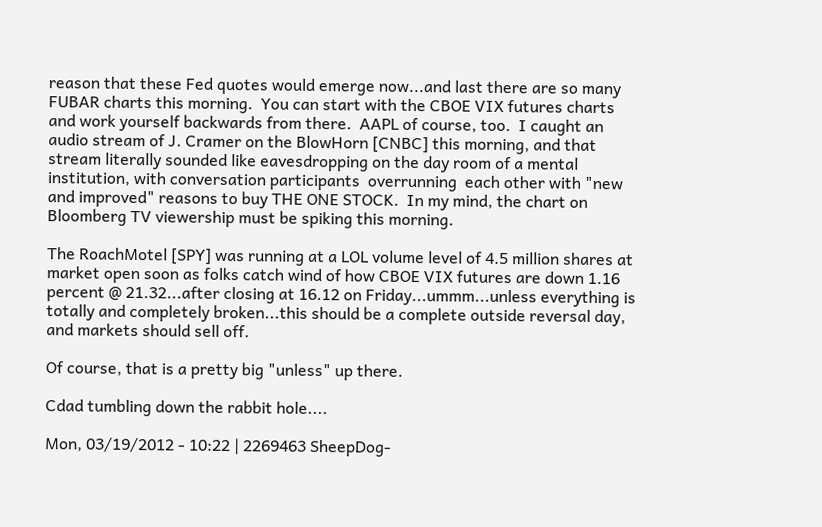reason that these Fed quotes would emerge now...and last there are so many FUBAR charts this morning.  You can start with the CBOE VIX futures charts and work yourself backwards from there.  AAPL of course, too.  I caught an audio stream of J. Cramer on the BlowHorn [CNBC] this morning, and that stream literally sounded like eavesdropping on the day room of a mental institution, with conversation participants  overrunning  each other with "new and improved" reasons to buy THE ONE STOCK.  In my mind, the chart on Bloomberg TV viewership must be spiking this morning.

The RoachMotel [SPY] was running at a LOL volume level of 4.5 million shares at market open soon as folks catch wind of how CBOE VIX futures are down 1.16 percent @ 21.32...after closing at 16.12 on Friday...ummm...unless everything is totally and completely broken...this should be a complete outside reversal day, and markets should sell off.

Of course, that is a pretty big "unless" up there.

Cdad tumbling down the rabbit hole....

Mon, 03/19/2012 - 10:22 | 2269463 SheepDog-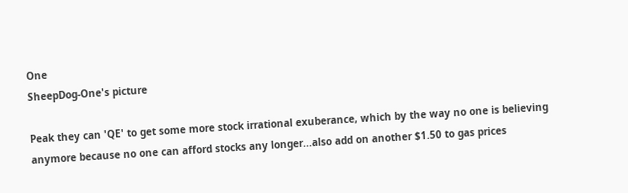One
SheepDog-One's picture

Peak they can 'QE' to get some more stock irrational exuberance, which by the way no one is believing anymore because no one can afford stocks any longer...also add on another $1.50 to gas prices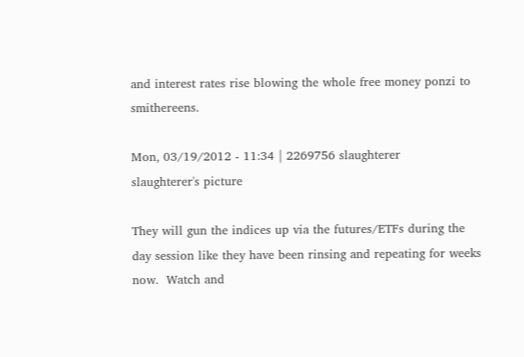and interest rates rise blowing the whole free money ponzi to smithereens.

Mon, 03/19/2012 - 11:34 | 2269756 slaughterer
slaughterer's picture

They will gun the indices up via the futures/ETFs during the day session like they have been rinsing and repeating for weeks now.  Watch and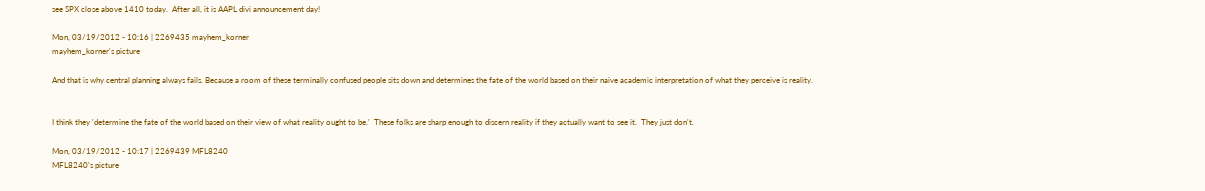see SPX close above 1410 today.  After all, it is AAPL divi announcement day!

Mon, 03/19/2012 - 10:16 | 2269435 mayhem_korner
mayhem_korner's picture

And that is why central planning always fails. Because a room of these terminally confused people sits down and determines the fate of the world based on their naive academic interpretation of what they perceive is reality.


I think they 'determine the fate of the world based on their view of what reality ought to be.'  These folks are sharp enough to discern reality if they actually want to see it.  They just don't.

Mon, 03/19/2012 - 10:17 | 2269439 MFL8240
MFL8240's picture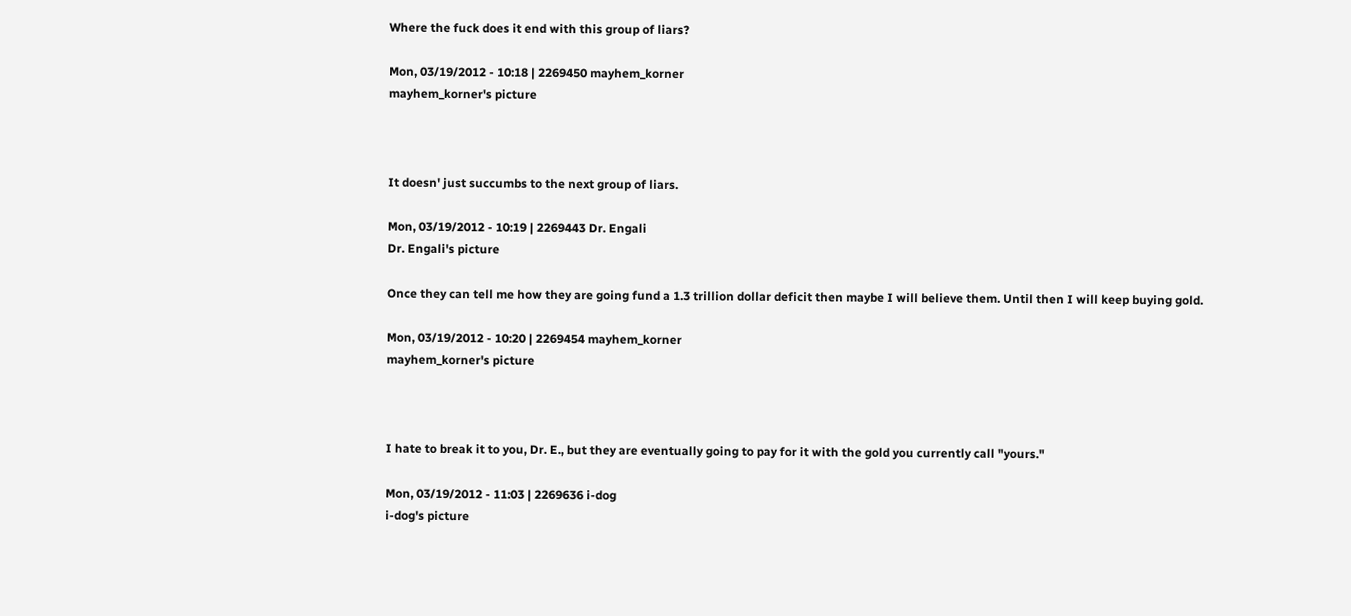Where the fuck does it end with this group of liars?

Mon, 03/19/2012 - 10:18 | 2269450 mayhem_korner
mayhem_korner's picture



It doesn' just succumbs to the next group of liars.

Mon, 03/19/2012 - 10:19 | 2269443 Dr. Engali
Dr. Engali's picture

Once they can tell me how they are going fund a 1.3 trillion dollar deficit then maybe I will believe them. Until then I will keep buying gold.

Mon, 03/19/2012 - 10:20 | 2269454 mayhem_korner
mayhem_korner's picture



I hate to break it to you, Dr. E., but they are eventually going to pay for it with the gold you currently call "yours."

Mon, 03/19/2012 - 11:03 | 2269636 i-dog
i-dog's picture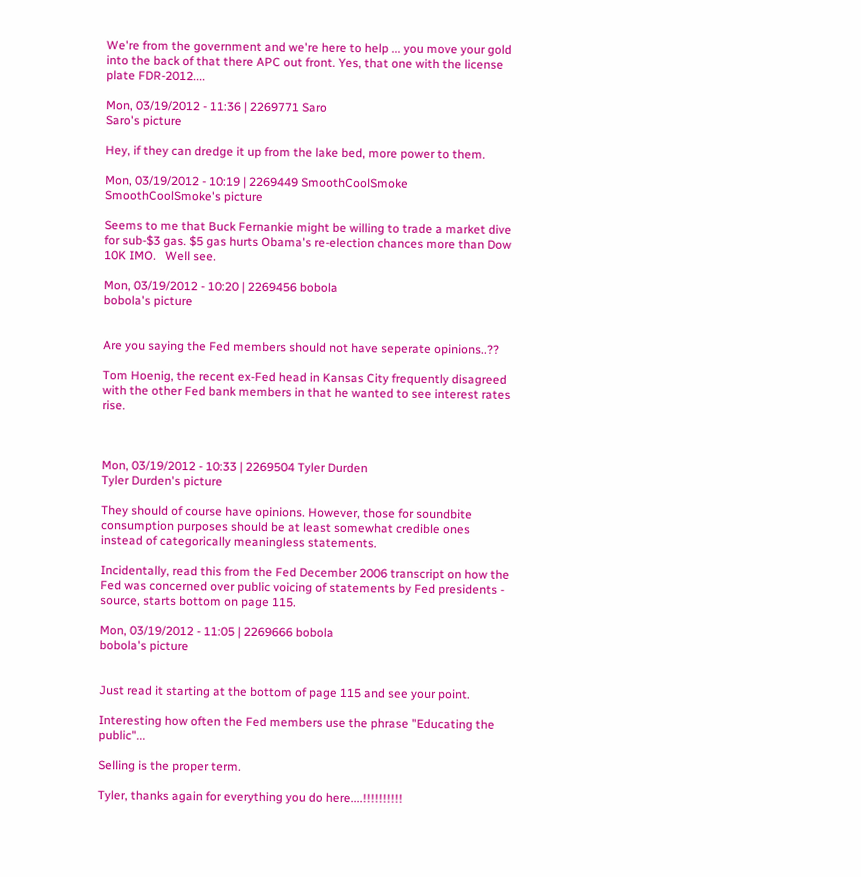We're from the government and we're here to help ... you move your gold into the back of that there APC out front. Yes, that one with the license plate FDR-2012....

Mon, 03/19/2012 - 11:36 | 2269771 Saro
Saro's picture

Hey, if they can dredge it up from the lake bed, more power to them.

Mon, 03/19/2012 - 10:19 | 2269449 SmoothCoolSmoke
SmoothCoolSmoke's picture

Seems to me that Buck Fernankie might be willing to trade a market dive for sub-$3 gas. $5 gas hurts Obama's re-election chances more than Dow 10K IMO.   Well see.

Mon, 03/19/2012 - 10:20 | 2269456 bobola
bobola's picture


Are you saying the Fed members should not have seperate opinions..??

Tom Hoenig, the recent ex-Fed head in Kansas City frequently disagreed with the other Fed bank members in that he wanted to see interest rates rise.



Mon, 03/19/2012 - 10:33 | 2269504 Tyler Durden
Tyler Durden's picture

They should of course have opinions. However, those for soundbite consumption purposes should be at least somewhat credible ones instead of categorically meaningless statements.

Incidentally, read this from the Fed December 2006 transcript on how the Fed was concerned over public voicing of statements by Fed presidents - source, starts bottom on page 115.

Mon, 03/19/2012 - 11:05 | 2269666 bobola
bobola's picture


Just read it starting at the bottom of page 115 and see your point.

Interesting how often the Fed members use the phrase "Educating the public"...

Selling is the proper term.

Tyler, thanks again for everything you do here....!!!!!!!!!!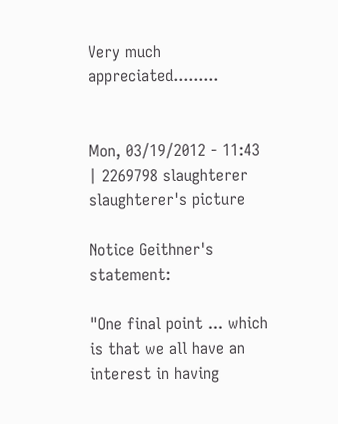Very much appreciated.........


Mon, 03/19/2012 - 11:43 | 2269798 slaughterer
slaughterer's picture

Notice Geithner's statement:

"One final point ... which is that we all have an interest in having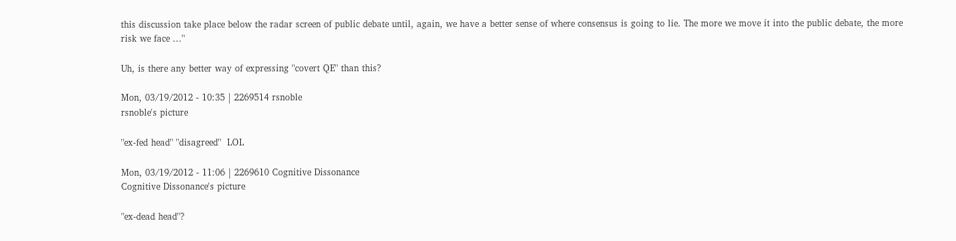this discussion take place below the radar screen of public debate until, again, we have a better sense of where consensus is going to lie. The more we move it into the public debate, the more risk we face ..."

Uh, is there any better way of expressing "covert QE" than this?

Mon, 03/19/2012 - 10:35 | 2269514 rsnoble
rsnoble's picture

"ex-fed head" "disagreed"  LOL

Mon, 03/19/2012 - 11:06 | 2269610 Cognitive Dissonance
Cognitive Dissonance's picture

"ex-dead head"?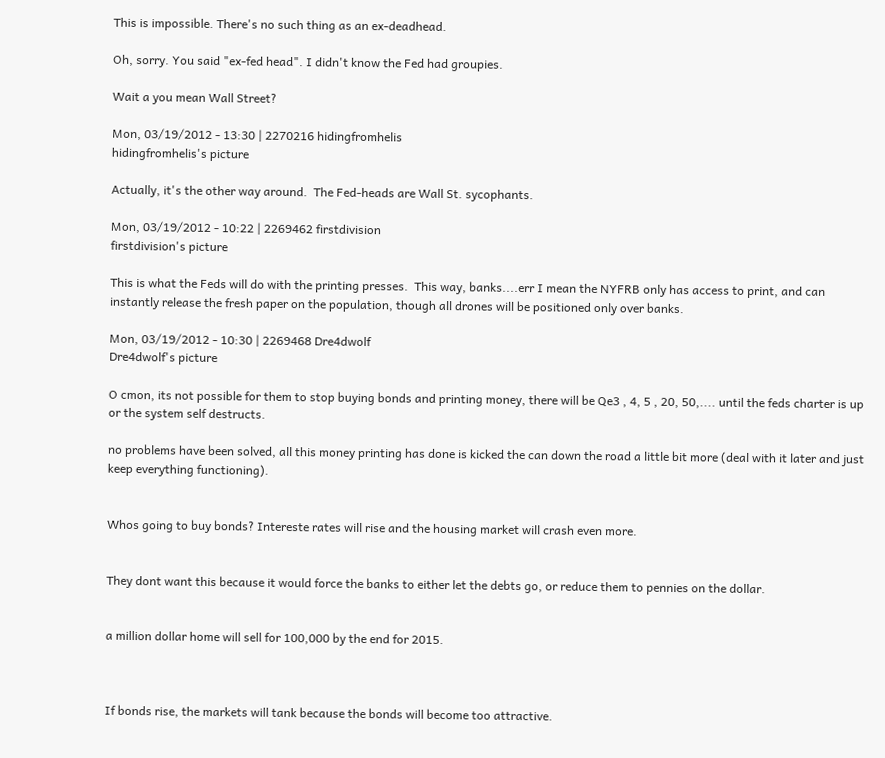This is impossible. There's no such thing as an ex-deadhead.

Oh, sorry. You said "ex-fed head". I didn't know the Fed had groupies.

Wait a you mean Wall Street?

Mon, 03/19/2012 - 13:30 | 2270216 hidingfromhelis
hidingfromhelis's picture

Actually, it's the other way around.  The Fed-heads are Wall St. sycophants.

Mon, 03/19/2012 - 10:22 | 2269462 firstdivision
firstdivision's picture

This is what the Feds will do with the printing presses.  This way, banks....err I mean the NYFRB only has access to print, and can instantly release the fresh paper on the population, though all drones will be positioned only over banks.

Mon, 03/19/2012 - 10:30 | 2269468 Dre4dwolf
Dre4dwolf's picture

O cmon, its not possible for them to stop buying bonds and printing money, there will be Qe3 , 4, 5 , 20, 50,.... until the feds charter is up or the system self destructs.

no problems have been solved, all this money printing has done is kicked the can down the road a little bit more (deal with it later and just keep everything functioning).


Whos going to buy bonds? Intereste rates will rise and the housing market will crash even more.


They dont want this because it would force the banks to either let the debts go, or reduce them to pennies on the dollar.


a million dollar home will sell for 100,000 by the end for 2015.



If bonds rise, the markets will tank because the bonds will become too attractive.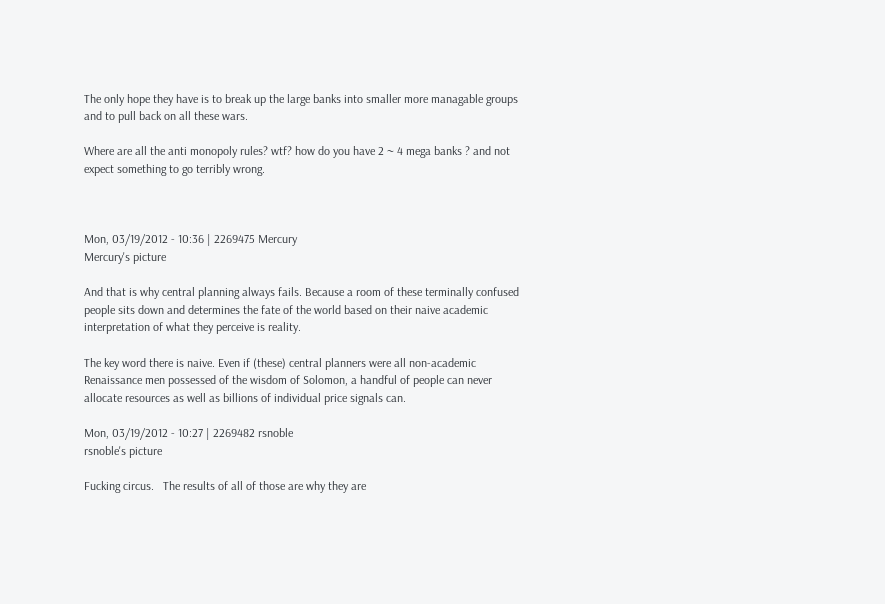The only hope they have is to break up the large banks into smaller more managable groups and to pull back on all these wars.

Where are all the anti monopoly rules? wtf? how do you have 2 ~ 4 mega banks ? and not expect something to go terribly wrong.



Mon, 03/19/2012 - 10:36 | 2269475 Mercury
Mercury's picture

And that is why central planning always fails. Because a room of these terminally confused people sits down and determines the fate of the world based on their naive academic interpretation of what they perceive is reality.

The key word there is naive. Even if (these) central planners were all non-academic Renaissance men possessed of the wisdom of Solomon, a handful of people can never allocate resources as well as billions of individual price signals can.

Mon, 03/19/2012 - 10:27 | 2269482 rsnoble
rsnoble's picture

Fucking circus.   The results of all of those are why they are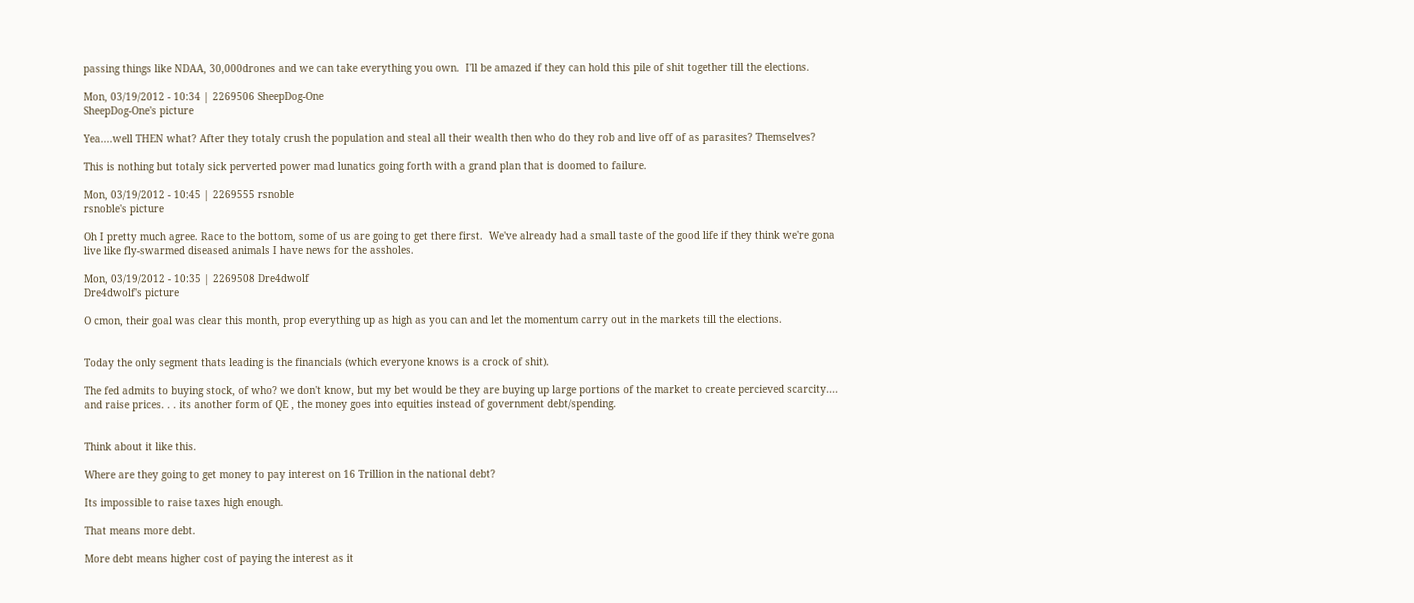passing things like NDAA, 30,000drones and we can take everything you own.  I'll be amazed if they can hold this pile of shit together till the elections.

Mon, 03/19/2012 - 10:34 | 2269506 SheepDog-One
SheepDog-One's picture

Yea....well THEN what? After they totaly crush the population and steal all their wealth then who do they rob and live off of as parasites? Themselves?

This is nothing but totaly sick perverted power mad lunatics going forth with a grand plan that is doomed to failure.

Mon, 03/19/2012 - 10:45 | 2269555 rsnoble
rsnoble's picture

Oh I pretty much agree. Race to the bottom, some of us are going to get there first.  We've already had a small taste of the good life if they think we're gona live like fly-swarmed diseased animals I have news for the assholes.

Mon, 03/19/2012 - 10:35 | 2269508 Dre4dwolf
Dre4dwolf's picture

O cmon, their goal was clear this month, prop everything up as high as you can and let the momentum carry out in the markets till the elections.


Today the only segment thats leading is the financials (which everyone knows is a crock of shit).

The fed admits to buying stock, of who? we don't know, but my bet would be they are buying up large portions of the market to create percieved scarcity.... and raise prices. . . its another form of QE , the money goes into equities instead of government debt/spending.


Think about it like this.

Where are they going to get money to pay interest on 16 Trillion in the national debt?

Its impossible to raise taxes high enough.

That means more debt.

More debt means higher cost of paying the interest as it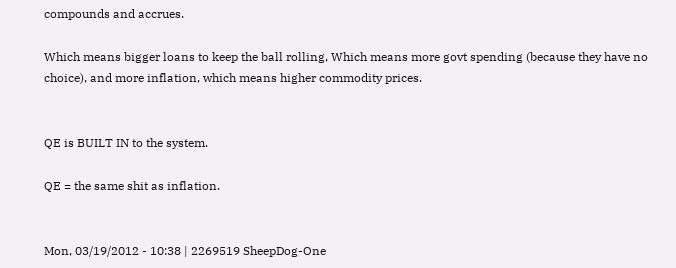compounds and accrues.

Which means bigger loans to keep the ball rolling, Which means more govt spending (because they have no choice), and more inflation, which means higher commodity prices.


QE is BUILT IN to the system.

QE = the same shit as inflation.


Mon, 03/19/2012 - 10:38 | 2269519 SheepDog-One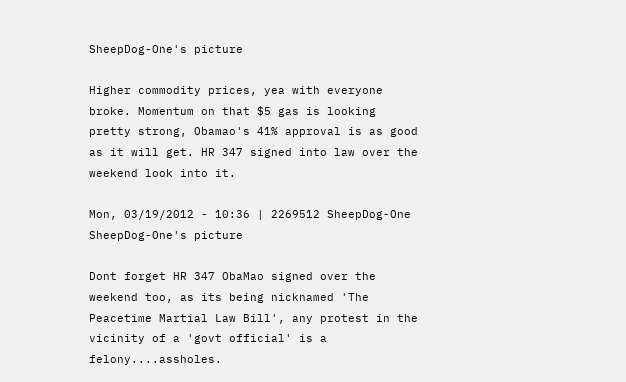SheepDog-One's picture

Higher commodity prices, yea with everyone broke. Momentum on that $5 gas is looking pretty strong, Obamao's 41% approval is as good as it will get. HR 347 signed into law over the weekend look into it.

Mon, 03/19/2012 - 10:36 | 2269512 SheepDog-One
SheepDog-One's picture

Dont forget HR 347 ObaMao signed over the weekend too, as its being nicknamed 'The Peacetime Martial Law Bill', any protest in the vicinity of a 'govt official' is a felony....assholes.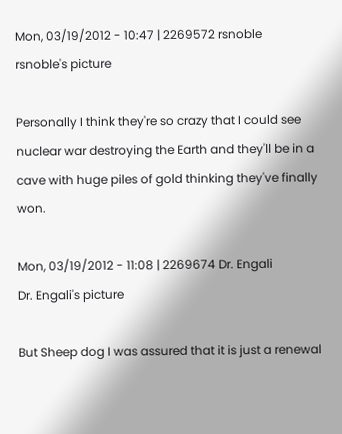Mon, 03/19/2012 - 10:47 | 2269572 rsnoble
rsnoble's picture

Personally I think they're so crazy that I could see nuclear war destroying the Earth and they'll be in a cave with huge piles of gold thinking they've finally won.

Mon, 03/19/2012 - 11:08 | 2269674 Dr. Engali
Dr. Engali's picture

But Sheep dog I was assured that it is just a renewal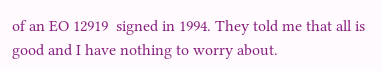of an EO 12919  signed in 1994. They told me that all is good and I have nothing to worry about.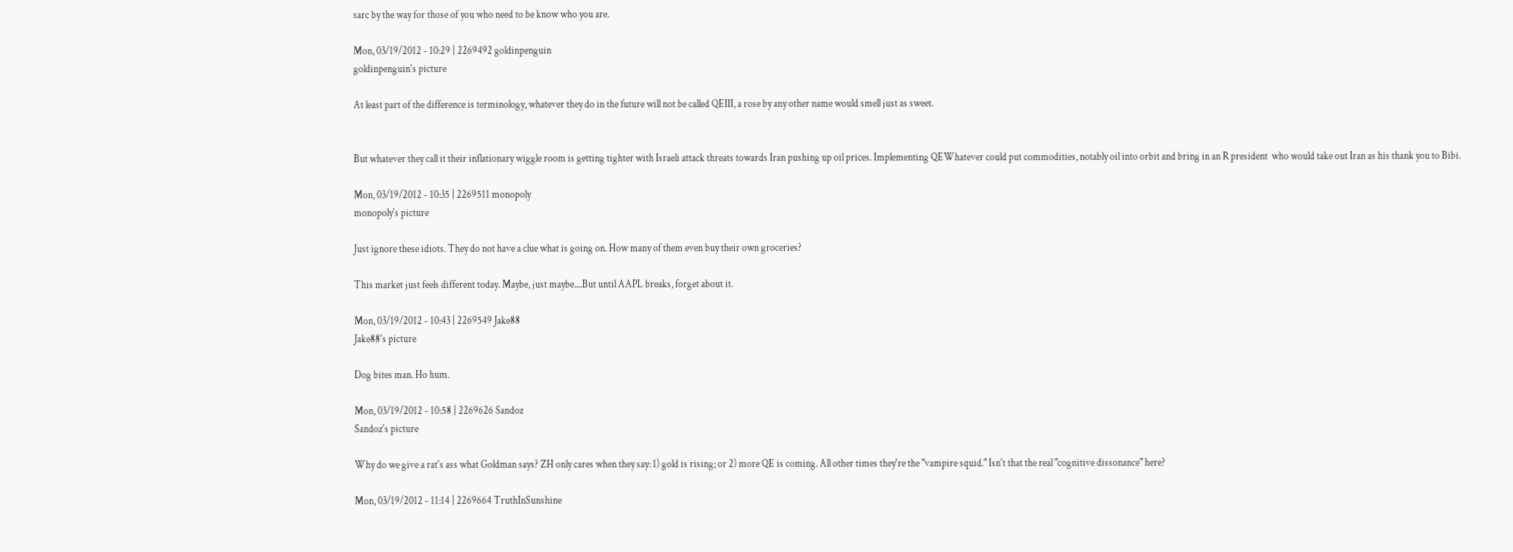sarc by the way for those of you who need to be know who you are.

Mon, 03/19/2012 - 10:29 | 2269492 goldinpenguin
goldinpenguin's picture

At least part of the difference is terminology, whatever they do in the future will not be called QEIII, a rose by any other name would smell just as sweet.


But whatever they call it their inflationary wiggle room is getting tighter with Israeli attack threats towards Iran pushing up oil prices. Implementing QEWhatever could put commodities, notably oil into orbit and bring in an R president  who would take out Iran as his thank you to Bibi.

Mon, 03/19/2012 - 10:35 | 2269511 monopoly
monopoly's picture

Just ignore these idiots. They do not have a clue what is going on. How many of them even buy their own groceries?

This market just feels different today. Maybe, just maybe....But until AAPL breaks, forget about it.

Mon, 03/19/2012 - 10:43 | 2269549 Jake88
Jake88's picture

Dog bites man. Ho hum.

Mon, 03/19/2012 - 10:58 | 2269626 Sandoz
Sandoz's picture

Why do we give a rat's ass what Goldman says? ZH only cares when they say: 1) gold is rising; or 2) more QE is coming. All other times they're the "vampire squid." Isn't that the real "cognitive dissonance" here?

Mon, 03/19/2012 - 11:14 | 2269664 TruthInSunshine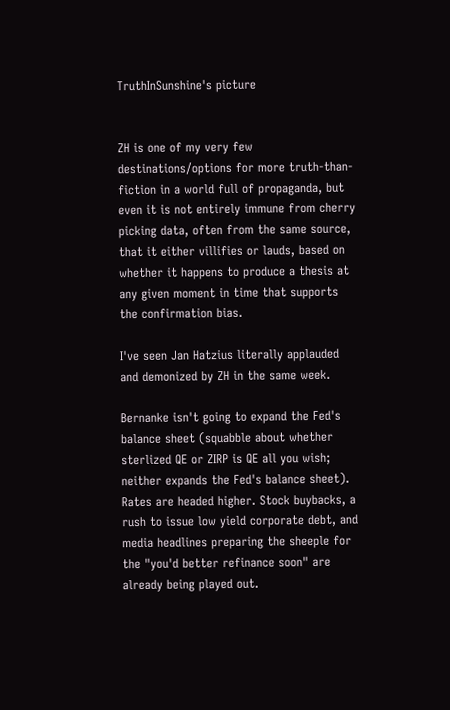TruthInSunshine's picture


ZH is one of my very few destinations/options for more truth-than-fiction in a world full of propaganda, but even it is not entirely immune from cherry picking data, often from the same source, that it either villifies or lauds, based on whether it happens to produce a thesis at any given moment in time that supports the confirmation bias.

I've seen Jan Hatzius literally applauded and demonized by ZH in the same week.

Bernanke isn't going to expand the Fed's balance sheet (squabble about whether sterlized QE or ZIRP is QE all you wish; neither expands the Fed's balance sheet). Rates are headed higher. Stock buybacks, a rush to issue low yield corporate debt, and media headlines preparing the sheeple for the "you'd better refinance soon" are already being played out.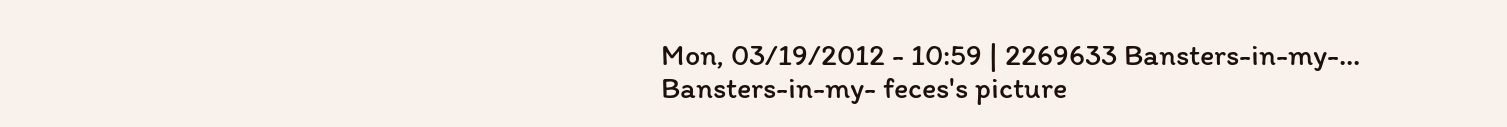Mon, 03/19/2012 - 10:59 | 2269633 Bansters-in-my-...
Bansters-in-my- feces's picture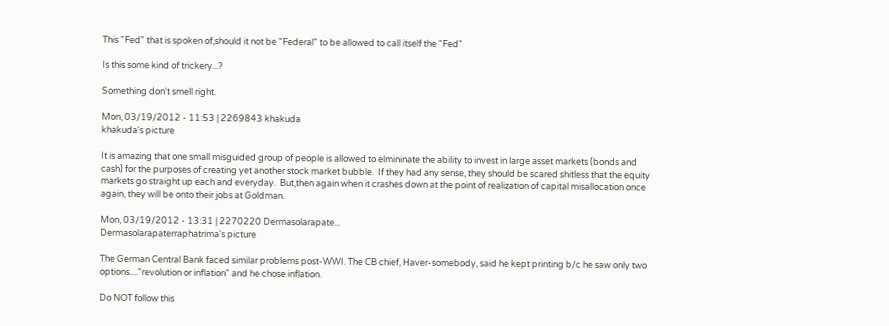This "Fed" that is spoken of,should it not be "Federal" to be allowed to call itself the "Fed"

Is this some kind of trickery...?

Something don't smell right.

Mon, 03/19/2012 - 11:53 | 2269843 khakuda
khakuda's picture

It is amazing that one small misguided group of people is allowed to elmininate the ability to invest in large asset markets (bonds and cash) for the purposes of creating yet another stock market bubble.  If they had any sense, they should be scared shitless that the equity markets go straight up each and everyday.  But,then again when it crashes down at the point of realization of capital misallocation once again, they will be onto their jobs at Goldman.

Mon, 03/19/2012 - 13:31 | 2270220 Dermasolarapate...
Dermasolarapaterraphatrima's picture

The German Central Bank faced similar problems post-WWI. The CB chief, Haver-somebody, said he kept printing b/c he saw only two options...."revolution or inflation" and he chose inflation.

Do NOT follow this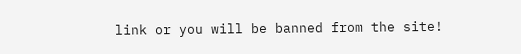link or you will be banned from the site!